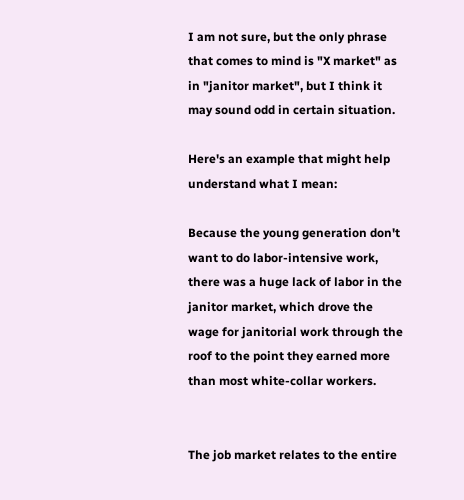I am not sure, but the only phrase that comes to mind is "X market" as in "janitor market", but I think it may sound odd in certain situation.

Here's an example that might help understand what I mean:

Because the young generation don't want to do labor-intensive work, there was a huge lack of labor in the janitor market, which drove the wage for janitorial work through the roof to the point they earned more than most white-collar workers.


The job market relates to the entire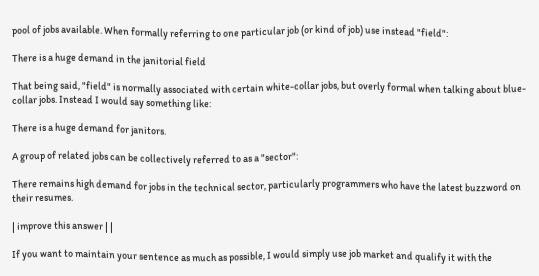pool of jobs available. When formally referring to one particular job (or kind of job) use instead "field":

There is a huge demand in the janitorial field

That being said, "field" is normally associated with certain white-collar jobs, but overly formal when talking about blue-collar jobs. Instead I would say something like:

There is a huge demand for janitors.

A group of related jobs can be collectively referred to as a "sector":

There remains high demand for jobs in the technical sector, particularly programmers who have the latest buzzword on their resumes.

| improve this answer | |

If you want to maintain your sentence as much as possible, I would simply use job market and qualify it with the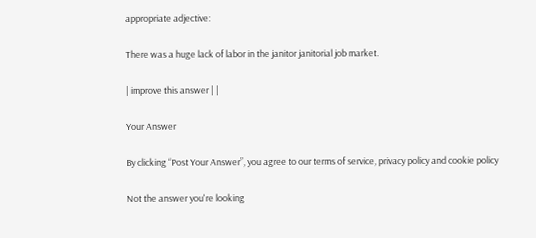appropriate adjective:

There was a huge lack of labor in the janitor janitorial job market.

| improve this answer | |

Your Answer

By clicking “Post Your Answer”, you agree to our terms of service, privacy policy and cookie policy

Not the answer you're looking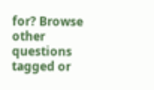for? Browse other questions tagged or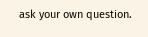ask your own question.